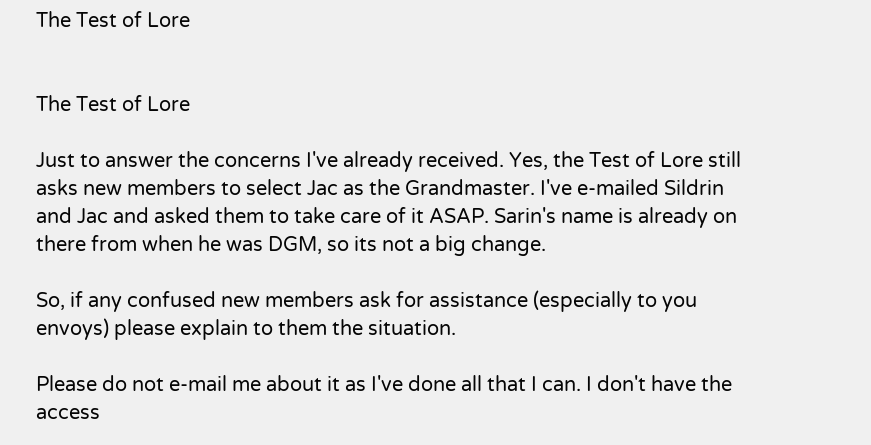The Test of Lore


The Test of Lore

Just to answer the concerns I've already received. Yes, the Test of Lore still asks new members to select Jac as the Grandmaster. I've e-mailed Sildrin and Jac and asked them to take care of it ASAP. Sarin's name is already on there from when he was DGM, so its not a big change.

So, if any confused new members ask for assistance (especially to you envoys) please explain to them the situation.

Please do not e-mail me about it as I've done all that I can. I don't have the access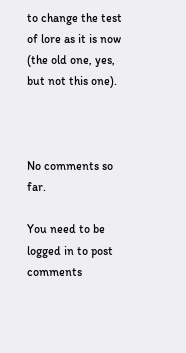to change the test of lore as it is now (the old one, yes, but not this one).



No comments so far.

You need to be logged in to post comments